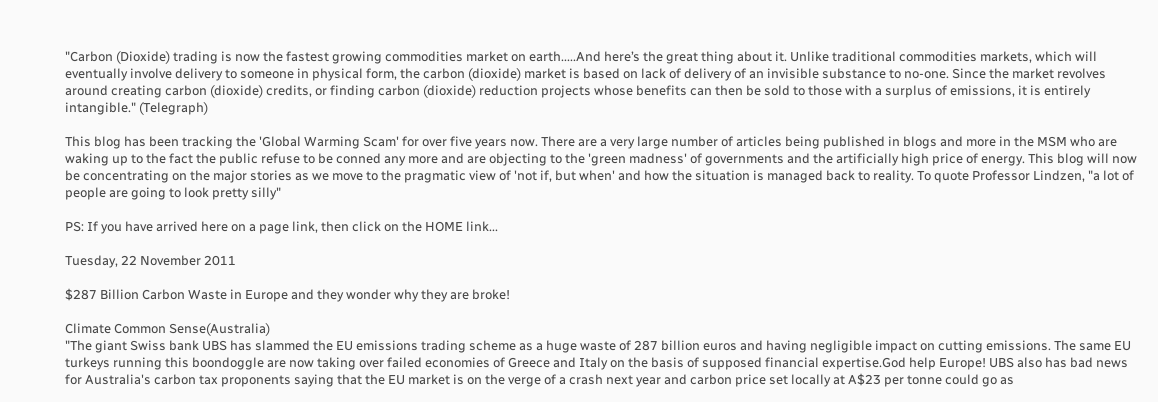"Carbon (Dioxide) trading is now the fastest growing commodities market on earth.....And here’s the great thing about it. Unlike traditional commodities markets, which will eventually involve delivery to someone in physical form, the carbon (dioxide) market is based on lack of delivery of an invisible substance to no-one. Since the market revolves around creating carbon (dioxide) credits, or finding carbon (dioxide) reduction projects whose benefits can then be sold to those with a surplus of emissions, it is entirely intangible." (Telegraph)

This blog has been tracking the 'Global Warming Scam' for over five years now. There are a very large number of articles being published in blogs and more in the MSM who are waking up to the fact the public refuse to be conned any more and are objecting to the 'green madness' of governments and the artificially high price of energy. This blog will now be concentrating on the major stories as we move to the pragmatic view of 'not if, but when' and how the situation is managed back to reality. To quote Professor Lindzen, "a lot of people are going to look pretty silly"

PS: If you have arrived here on a page link, then click on the HOME link...

Tuesday, 22 November 2011

$287 Billion Carbon Waste in Europe and they wonder why they are broke!

Climate Common Sense(Australia)
"The giant Swiss bank UBS has slammed the EU emissions trading scheme as a huge waste of 287 billion euros and having negligible impact on cutting emissions. The same EU turkeys running this boondoggle are now taking over failed economies of Greece and Italy on the basis of supposed financial expertise.God help Europe! UBS also has bad news for Australia's carbon tax proponents saying that the EU market is on the verge of a crash next year and carbon price set locally at A$23 per tonne could go as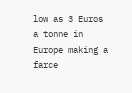low as 3 Euros a tonne in Europe making a farce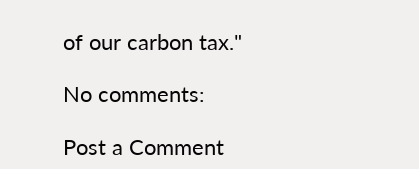of our carbon tax."

No comments:

Post a Comment